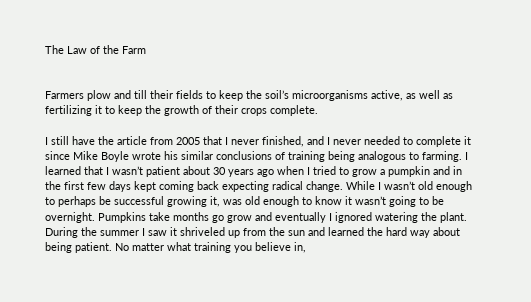The Law of the Farm


Farmers plow and till their fields to keep the soil’s microorganisms active, as well as fertilizing it to keep the growth of their crops complete.

I still have the article from 2005 that I never finished, and I never needed to complete it since Mike Boyle wrote his similar conclusions of training being analogous to farming. I learned that I wasn’t patient about 30 years ago when I tried to grow a pumpkin and in the first few days kept coming back expecting radical change. While I wasn’t old enough to perhaps be successful growing it, was old enough to know it wasn’t going to be overnight. Pumpkins take months go grow and eventually I ignored watering the plant. During the summer I saw it shriveled up from the sun and learned the hard way about being patient. No matter what training you believe in,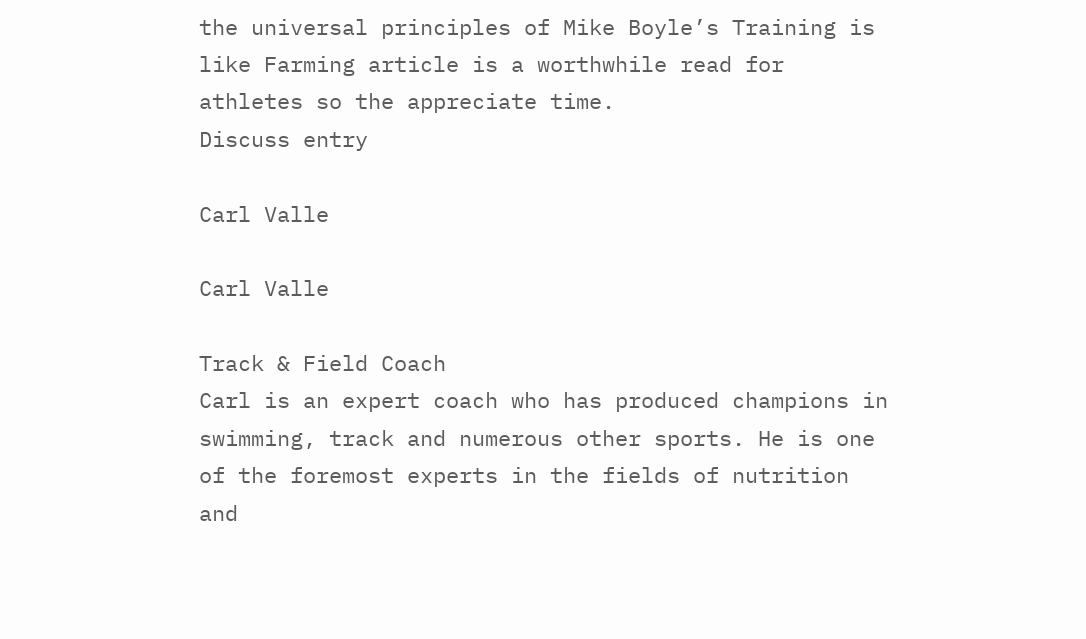the universal principles of Mike Boyle’s Training is like Farming article is a worthwhile read for athletes so the appreciate time.
Discuss entry

Carl Valle

Carl Valle

Track & Field Coach
Carl is an expert coach who has produced champions in swimming, track and numerous other sports. He is one of the foremost experts in the fields of nutrition and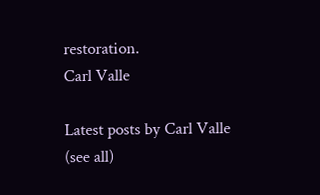restoration.
Carl Valle

Latest posts by Carl Valle (see all)